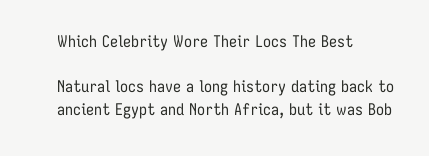Which Celebrity Wore Their Locs The Best

Natural locs have a long history dating back to ancient Egypt and North Africa, but it was Bob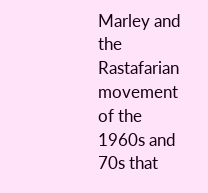Marley and the Rastafarian movement of the 1960s and 70s that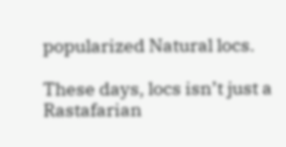popularized Natural locs.

These days, locs isn’t just a Rastafarian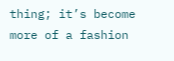thing; it’s become more of a fashion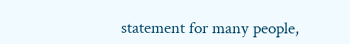statement for many people,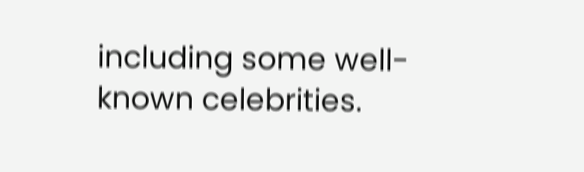including some well-known celebrities.